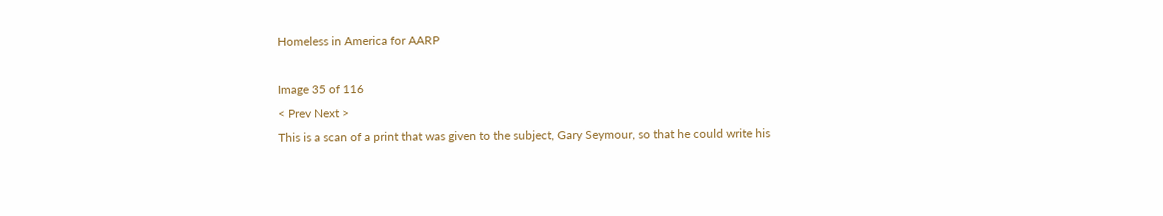Homeless in America for AARP

Image 35 of 116
< Prev Next >
This is a scan of a print that was given to the subject, Gary Seymour, so that he could write his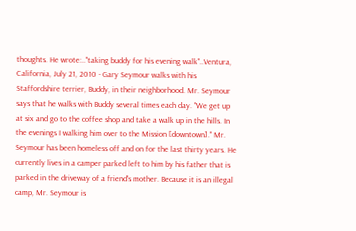thoughts. He wrote:.."taking buddy for his evening walk"..Ventura, California, July 21, 2010 - Gary Seymour walks with his Staffordshire terrier, Buddy, in their neighborhood. Mr. Seymour says that he walks with Buddy several times each day. "We get up at six and go to the coffee shop and take a walk up in the hills. In the evenings I walking him over to the Mission [downtown]." Mr. Seymour has been homeless off and on for the last thirty years. He currently lives in a camper parked left to him by his father that is parked in the driveway of a friend's mother. Because it is an illegal camp, Mr. Seymour is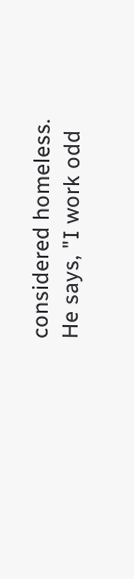considered homeless. He says, "I work odd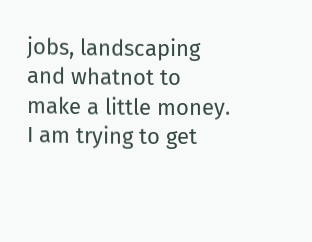jobs, landscaping and whatnot to make a little money. I am trying to get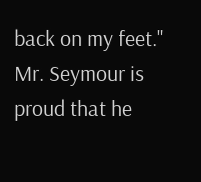back on my feet." Mr. Seymour is proud that he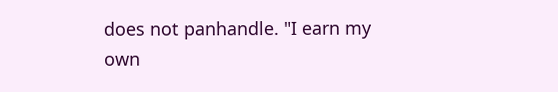does not panhandle. "I earn my own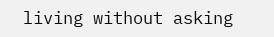living without asking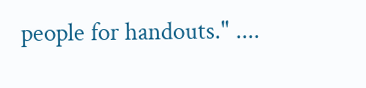people for handouts." ....